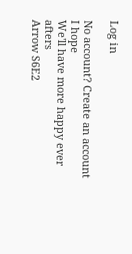Log in

No account? Create an account
I hope
We'll have more happy ever afters
Arrow S6E2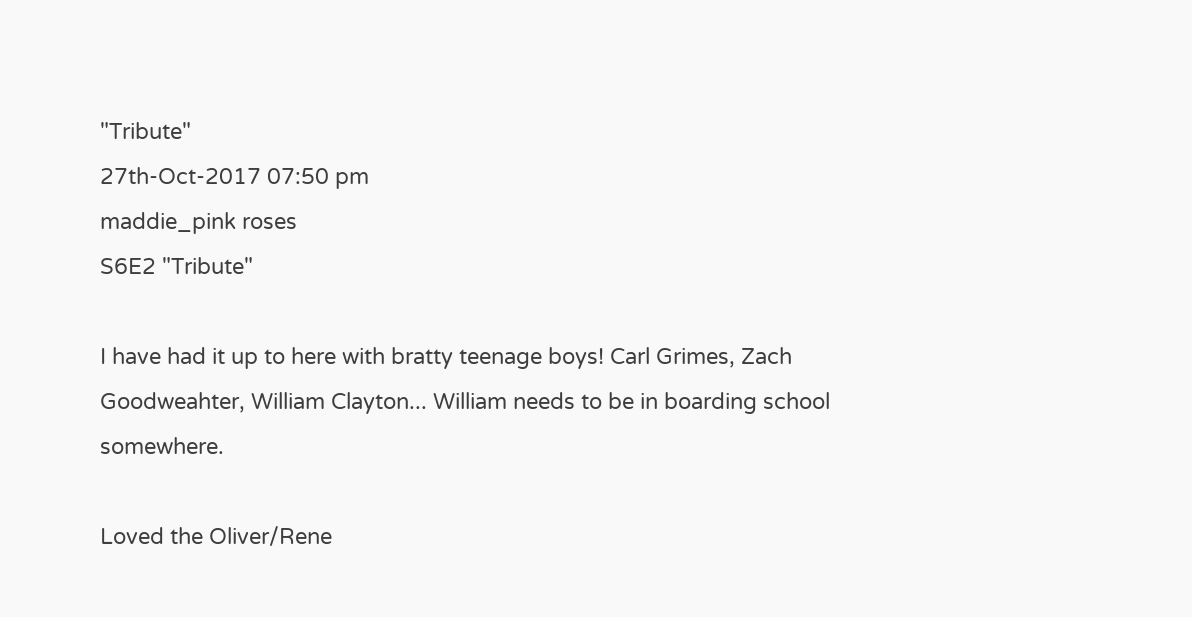"Tribute"
27th-Oct-2017 07:50 pm
maddie_pink roses
S6E2 "Tribute"

I have had it up to here with bratty teenage boys! Carl Grimes, Zach Goodweahter, William Clayton... William needs to be in boarding school somewhere.

Loved the Oliver/Rene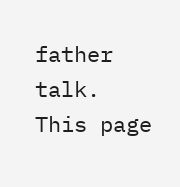father talk.
This page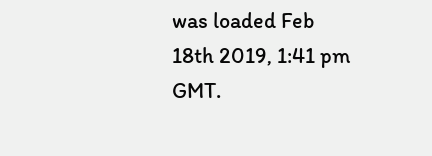was loaded Feb 18th 2019, 1:41 pm GMT.